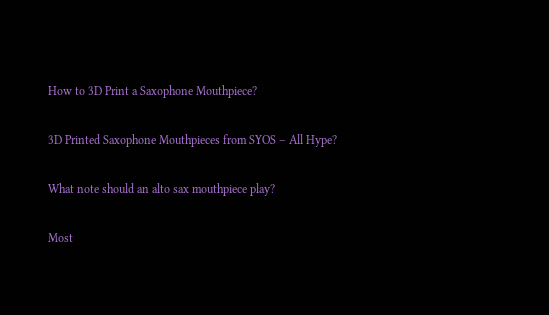How to 3D Print a Saxophone Mouthpiece?

3D Printed Saxophone Mouthpieces from SYOS – All Hype?

What note should an alto sax mouthpiece play?

Most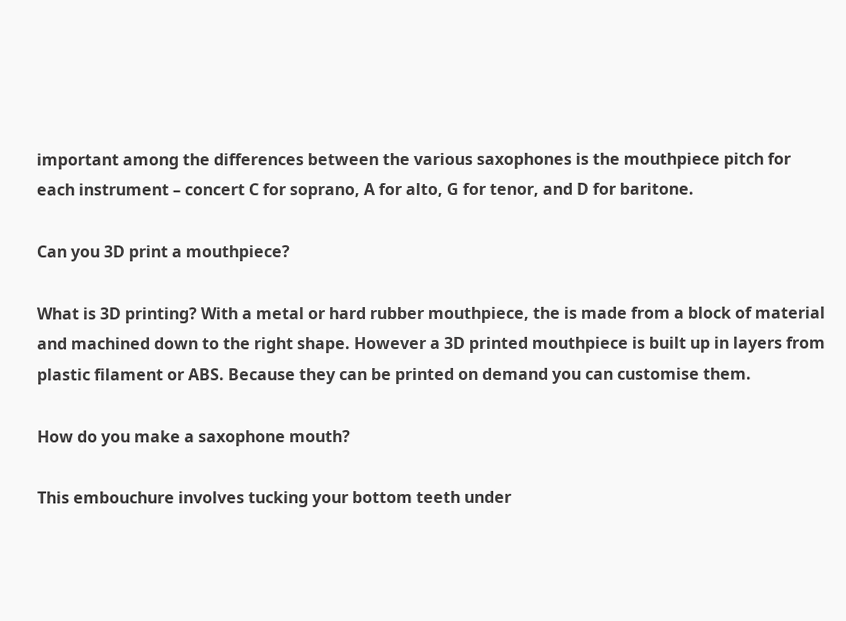important among the differences between the various saxophones is the mouthpiece pitch for each instrument – concert C for soprano, A for alto, G for tenor, and D for baritone.

Can you 3D print a mouthpiece?

What is 3D printing? With a metal or hard rubber mouthpiece, the is made from a block of material and machined down to the right shape. However a 3D printed mouthpiece is built up in layers from plastic filament or ABS. Because they can be printed on demand you can customise them.

How do you make a saxophone mouth?

This embouchure involves tucking your bottom teeth under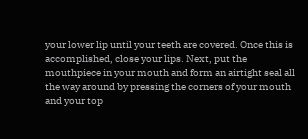your lower lip until your teeth are covered. Once this is accomplished, close your lips. Next, put the mouthpiece in your mouth and form an airtight seal all the way around by pressing the corners of your mouth and your top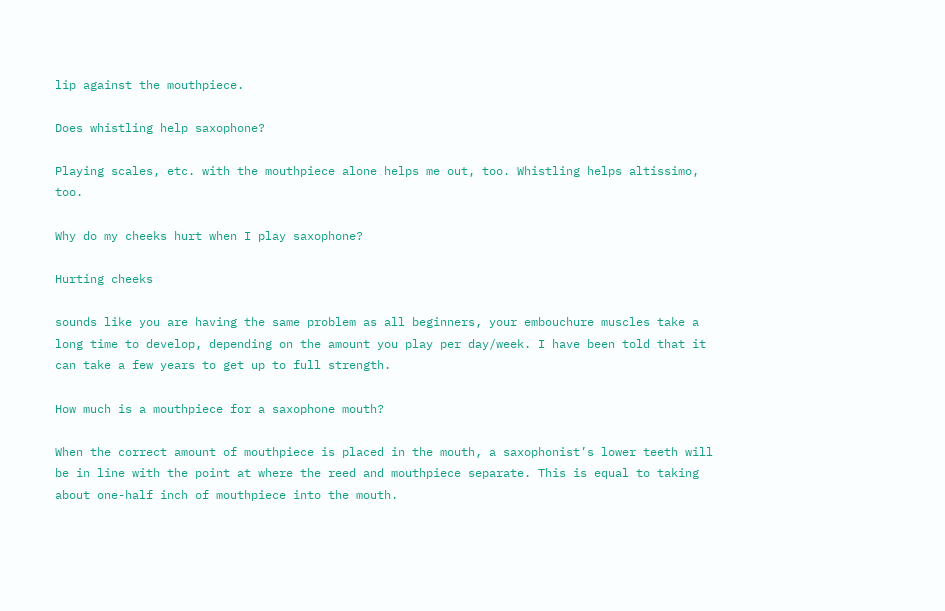lip against the mouthpiece.

Does whistling help saxophone?

Playing scales, etc. with the mouthpiece alone helps me out, too. Whistling helps altissimo, too.

Why do my cheeks hurt when I play saxophone?

Hurting cheeks

sounds like you are having the same problem as all beginners, your embouchure muscles take a long time to develop, depending on the amount you play per day/week. I have been told that it can take a few years to get up to full strength.

How much is a mouthpiece for a saxophone mouth?

When the correct amount of mouthpiece is placed in the mouth, a saxophonist’s lower teeth will be in line with the point at where the reed and mouthpiece separate. This is equal to taking about one-half inch of mouthpiece into the mouth.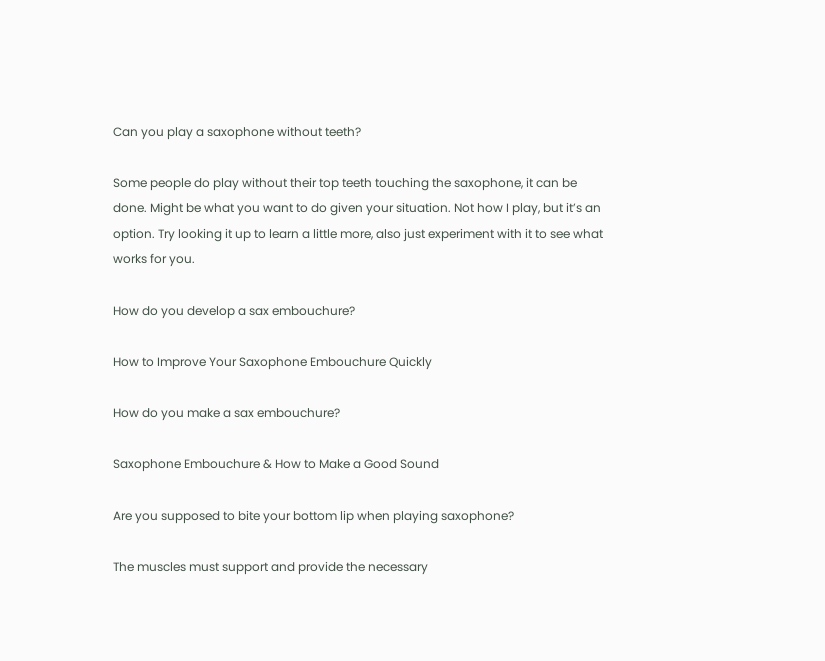Can you play a saxophone without teeth?

Some people do play without their top teeth touching the saxophone, it can be done. Might be what you want to do given your situation. Not how I play, but it’s an option. Try looking it up to learn a little more, also just experiment with it to see what works for you.

How do you develop a sax embouchure?

How to Improve Your Saxophone Embouchure Quickly

How do you make a sax embouchure?

Saxophone Embouchure & How to Make a Good Sound

Are you supposed to bite your bottom lip when playing saxophone?

The muscles must support and provide the necessary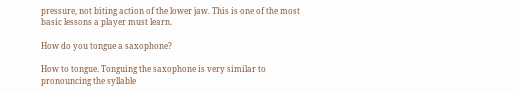pressure, not biting action of the lower jaw. This is one of the most basic lessons a player must learn.

How do you tongue a saxophone?

How to tongue. Tonguing the saxophone is very similar to pronouncing the syllable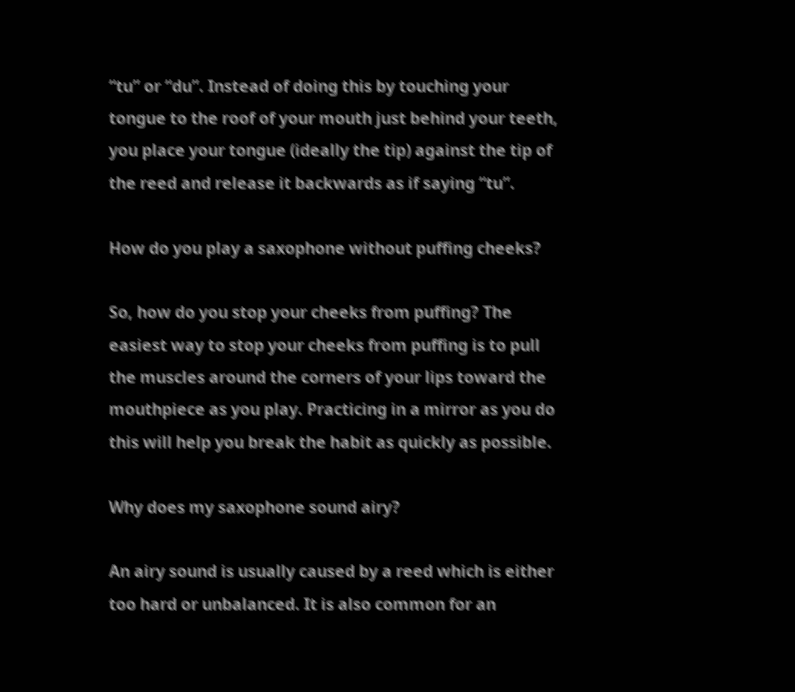“tu” or “du”. Instead of doing this by touching your tongue to the roof of your mouth just behind your teeth, you place your tongue (ideally the tip) against the tip of the reed and release it backwards as if saying “tu”.

How do you play a saxophone without puffing cheeks?

So, how do you stop your cheeks from puffing? The easiest way to stop your cheeks from puffing is to pull the muscles around the corners of your lips toward the mouthpiece as you play. Practicing in a mirror as you do this will help you break the habit as quickly as possible.

Why does my saxophone sound airy?

An airy sound is usually caused by a reed which is either too hard or unbalanced. It is also common for an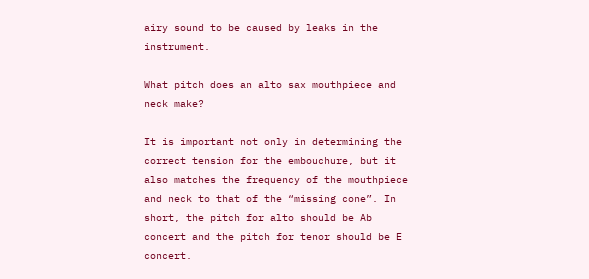airy sound to be caused by leaks in the instrument.

What pitch does an alto sax mouthpiece and neck make?

It is important not only in determining the correct tension for the embouchure, but it also matches the frequency of the mouthpiece and neck to that of the “missing cone”. In short, the pitch for alto should be Ab concert and the pitch for tenor should be E concert.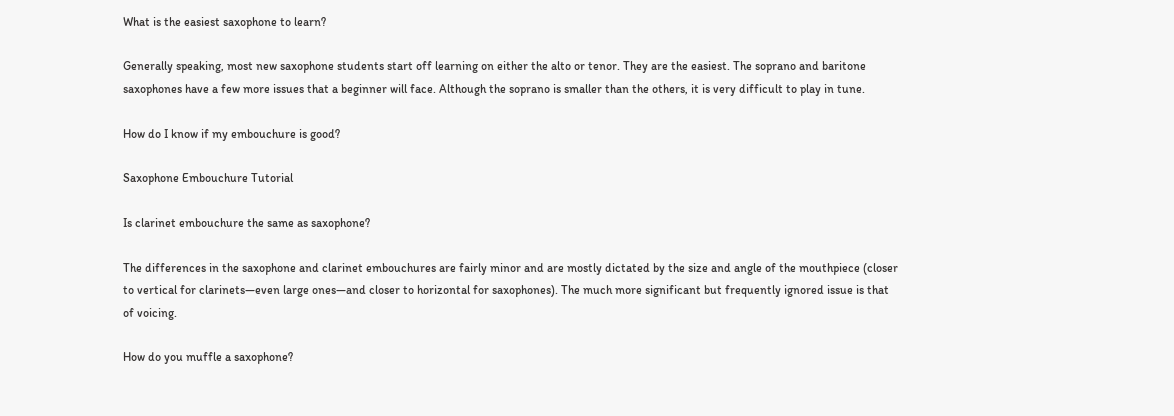What is the easiest saxophone to learn?

Generally speaking, most new saxophone students start off learning on either the alto or tenor. They are the easiest. The soprano and baritone saxophones have a few more issues that a beginner will face. Although the soprano is smaller than the others, it is very difficult to play in tune.

How do I know if my embouchure is good?

Saxophone Embouchure Tutorial

Is clarinet embouchure the same as saxophone?

The differences in the saxophone and clarinet embouchures are fairly minor and are mostly dictated by the size and angle of the mouthpiece (closer to vertical for clarinets—even large ones—and closer to horizontal for saxophones). The much more significant but frequently ignored issue is that of voicing.

How do you muffle a saxophone?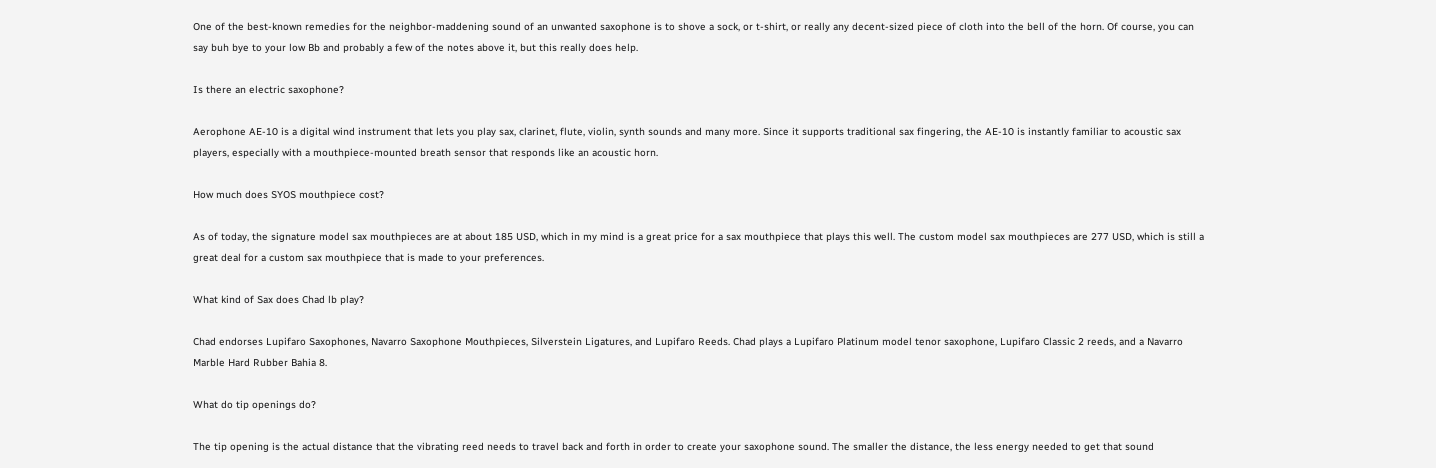One of the best-known remedies for the neighbor-maddening sound of an unwanted saxophone is to shove a sock, or t-shirt, or really any decent-sized piece of cloth into the bell of the horn. Of course, you can say buh bye to your low Bb and probably a few of the notes above it, but this really does help.

Is there an electric saxophone?

Aerophone AE-10 is a digital wind instrument that lets you play sax, clarinet, flute, violin, synth sounds and many more. Since it supports traditional sax fingering, the AE-10 is instantly familiar to acoustic sax players, especially with a mouthpiece-mounted breath sensor that responds like an acoustic horn.

How much does SYOS mouthpiece cost?

As of today, the signature model sax mouthpieces are at about 185 USD, which in my mind is a great price for a sax mouthpiece that plays this well. The custom model sax mouthpieces are 277 USD, which is still a great deal for a custom sax mouthpiece that is made to your preferences.

What kind of Sax does Chad lb play?

Chad endorses Lupifaro Saxophones, Navarro Saxophone Mouthpieces, Silverstein Ligatures, and Lupifaro Reeds. Chad plays a Lupifaro Platinum model tenor saxophone, Lupifaro Classic 2 reeds, and a Navarro Marble Hard Rubber Bahia 8.

What do tip openings do?

The tip opening is the actual distance that the vibrating reed needs to travel back and forth in order to create your saxophone sound. The smaller the distance, the less energy needed to get that sound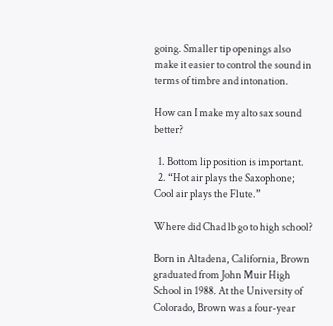going. Smaller tip openings also make it easier to control the sound in terms of timbre and intonation.

How can I make my alto sax sound better?

  1. Bottom lip position is important.
  2. “Hot air plays the Saxophone; Cool air plays the Flute.”

Where did Chad lb go to high school?

Born in Altadena, California, Brown graduated from John Muir High School in 1988. At the University of Colorado, Brown was a four-year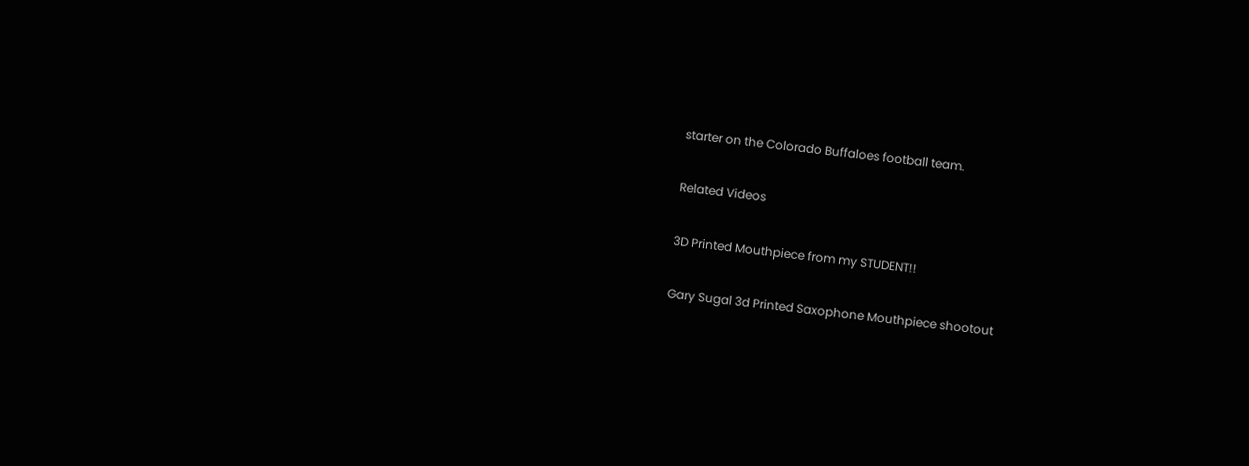starter on the Colorado Buffaloes football team.

Related Videos

3D Printed Mouthpiece from my STUDENT!!

Gary Sugal 3d Printed Saxophone Mouthpiece shootout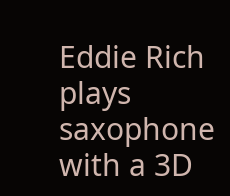Eddie Rich plays saxophone with a 3D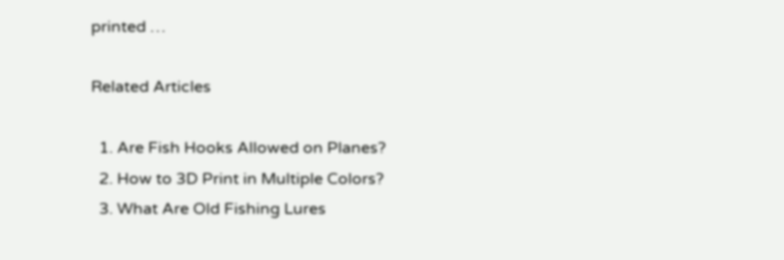printed …

Related Articles

  1. Are Fish Hooks Allowed on Planes?
  2. How to 3D Print in Multiple Colors?
  3. What Are Old Fishing Lures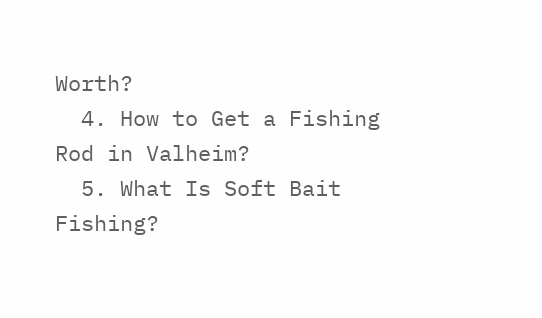Worth?
  4. How to Get a Fishing Rod in Valheim?
  5. What Is Soft Bait Fishing?